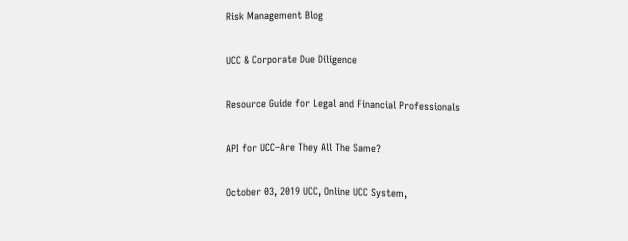Risk Management Blog

UCC & Corporate Due Diligence

Resource Guide for Legal and Financial Professionals

API for UCC–Are They All The Same?

October 03, 2019 UCC, Online UCC System,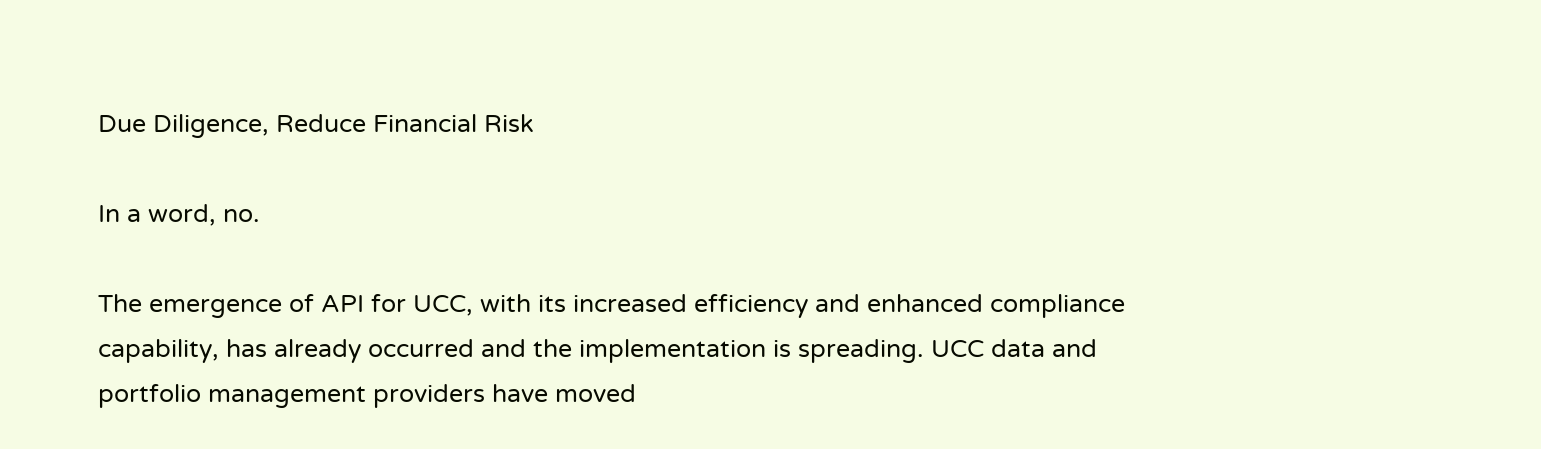Due Diligence, Reduce Financial Risk

In a word, no.

The emergence of API for UCC, with its increased efficiency and enhanced compliance capability, has already occurred and the implementation is spreading. UCC data and portfolio management providers have moved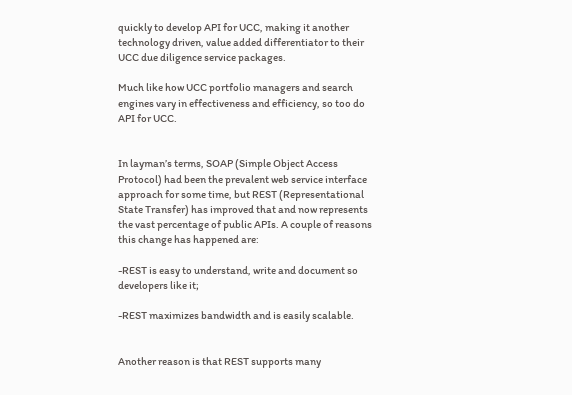quickly to develop API for UCC, making it another technology driven, value added differentiator to their UCC due diligence service packages.

Much like how UCC portfolio managers and search engines vary in effectiveness and efficiency, so too do API for UCC.


In layman’s terms, SOAP (Simple Object Access Protocol) had been the prevalent web service interface approach for some time, but REST (Representational State Transfer) has improved that and now represents the vast percentage of public APIs. A couple of reasons this change has happened are:

-REST is easy to understand, write and document so developers like it;

-REST maximizes bandwidth and is easily scalable.


Another reason is that REST supports many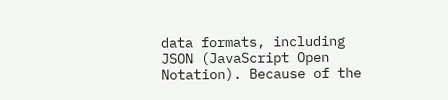data formats, including JSON (JavaScript Open Notation). Because of the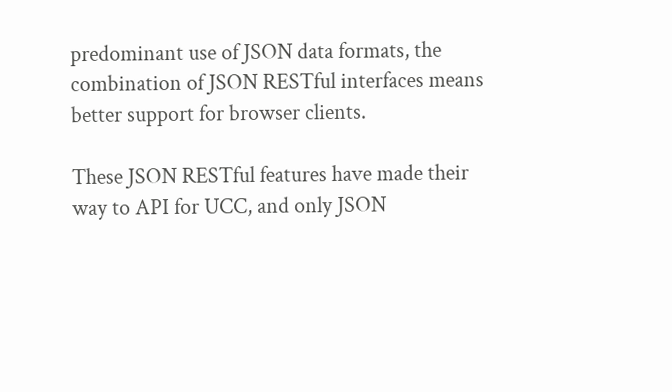predominant use of JSON data formats, the combination of JSON RESTful interfaces means better support for browser clients.

These JSON RESTful features have made their way to API for UCC, and only JSON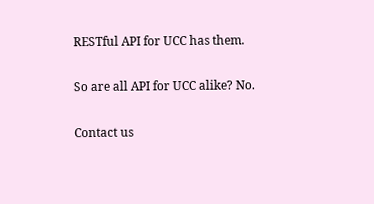RESTful API for UCC has them.

So are all API for UCC alike? No.

Contact us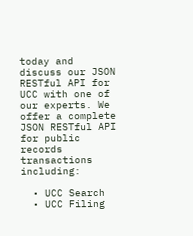today and discuss our JSON RESTful API for UCC with one of our experts. We offer a complete JSON RESTful API for public records transactions including:

  • UCC Search
  • UCC Filing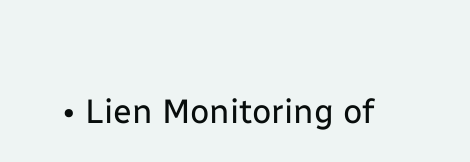• Lien Monitoring of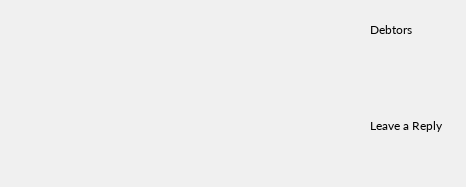Debtors



Leave a Reply